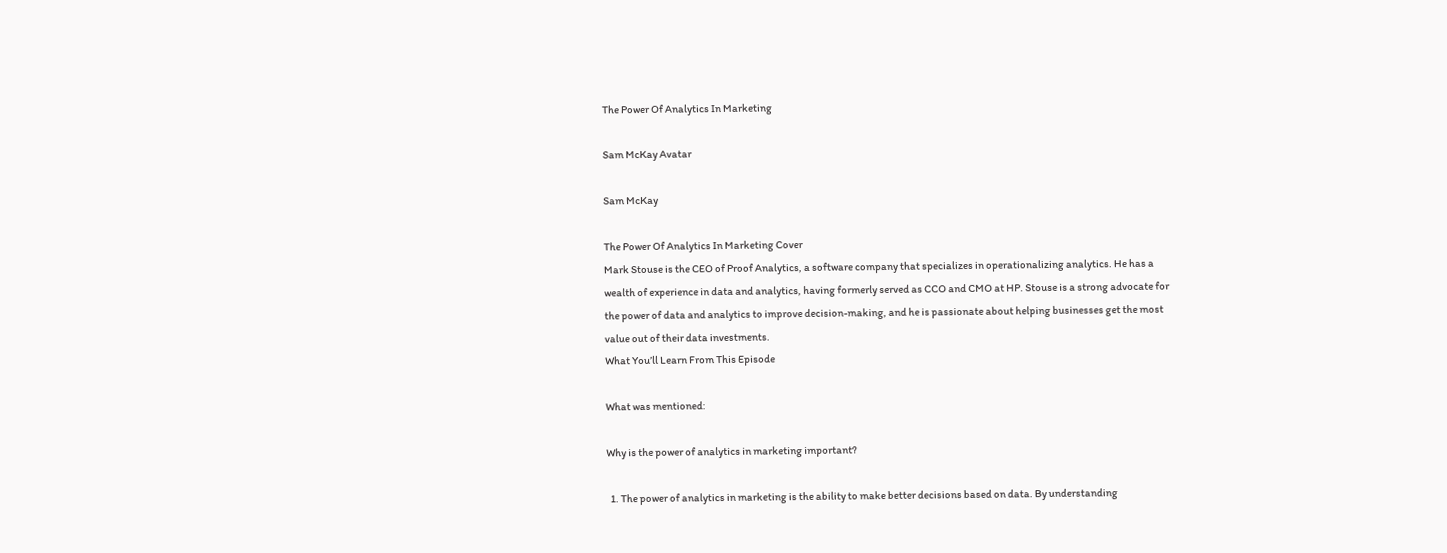The Power Of Analytics In Marketing

Sam McKay Avatar

Sam McKay

The Power Of Analytics In Marketing Cover
Mark Stouse is the CEO of Proof Analytics, a software company that specializes in operationalizing analytics. He has a wealth of experience in data and analytics, having formerly served as CCO and CMO at HP. Stouse is a strong advocate for the power of data and analytics to improve decision-making, and he is passionate about helping businesses get the most value out of their data investments.
What You’ll Learn From This Episode

What was mentioned:

Why is the power of analytics in marketing important?

  1. The power of analytics in marketing is the ability to make better decisions based on data. By understanding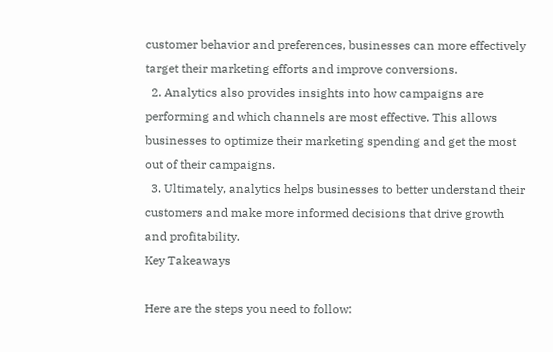customer behavior and preferences, businesses can more effectively target their marketing efforts and improve conversions.
  2. Analytics also provides insights into how campaigns are performing and which channels are most effective. This allows businesses to optimize their marketing spending and get the most out of their campaigns.
  3. Ultimately, analytics helps businesses to better understand their customers and make more informed decisions that drive growth and profitability.
Key Takeaways

Here are the steps you need to follow: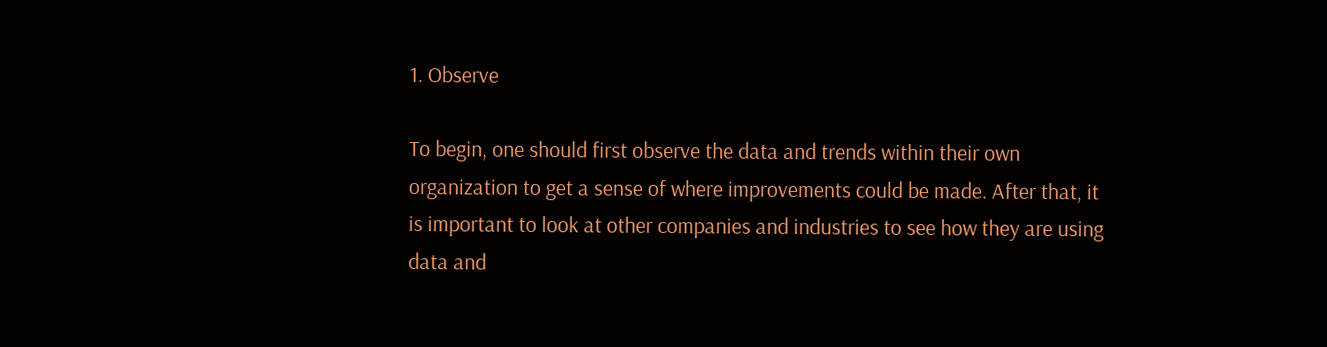1. Observe

To begin, one should first observe the data and trends within their own organization to get a sense of where improvements could be made. After that, it is important to look at other companies and industries to see how they are using data and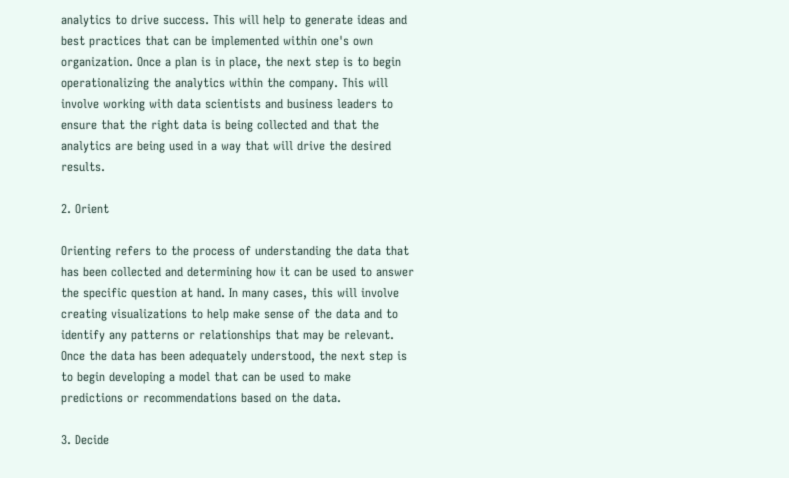analytics to drive success. This will help to generate ideas and best practices that can be implemented within one's own organization. Once a plan is in place, the next step is to begin operationalizing the analytics within the company. This will involve working with data scientists and business leaders to ensure that the right data is being collected and that the analytics are being used in a way that will drive the desired results.

2. Orient

Orienting refers to the process of understanding the data that has been collected and determining how it can be used to answer the specific question at hand. In many cases, this will involve creating visualizations to help make sense of the data and to identify any patterns or relationships that may be relevant. Once the data has been adequately understood, the next step is to begin developing a model that can be used to make predictions or recommendations based on the data.

3. Decide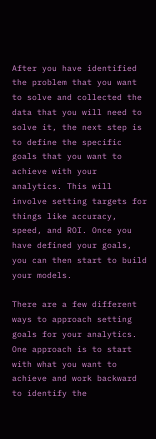After you have identified the problem that you want to solve and collected the data that you will need to solve it, the next step is to define the specific goals that you want to achieve with your analytics. This will involve setting targets for things like accuracy, speed, and ROI. Once you have defined your goals, you can then start to build your models.

There are a few different ways to approach setting goals for your analytics. One approach is to start with what you want to achieve and work backward to identify the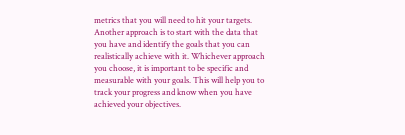metrics that you will need to hit your targets. Another approach is to start with the data that you have and identify the goals that you can realistically achieve with it. Whichever approach you choose, it is important to be specific and measurable with your goals. This will help you to track your progress and know when you have achieved your objectives.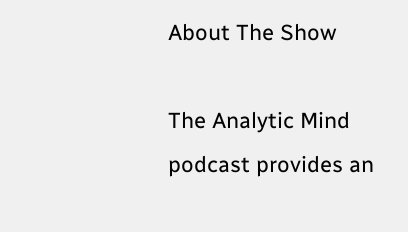About The Show

The Analytic Mind podcast provides an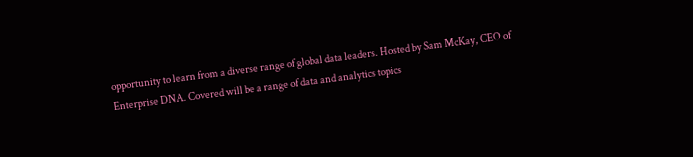opportunity to learn from a diverse range of global data leaders. Hosted by Sam McKay, CEO of Enterprise DNA. Covered will be a range of data and analytics topics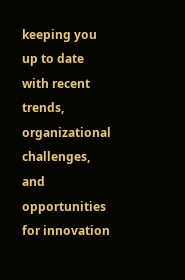keeping you up to date with recent trends, organizational challenges, and opportunities for innovation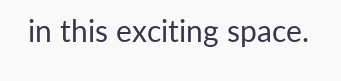in this exciting space.